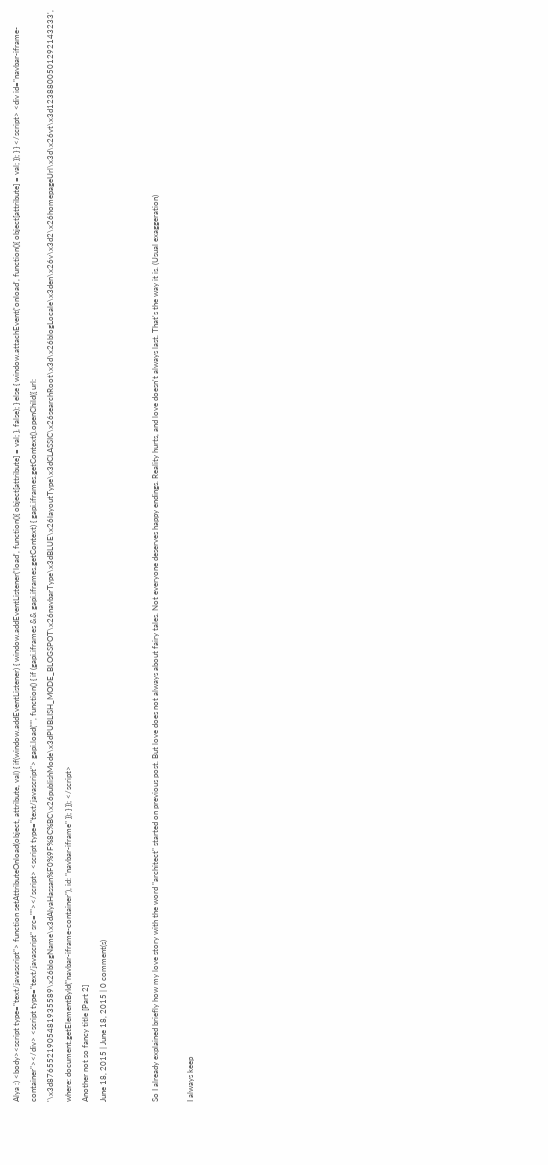Alya :) <body><script type="text/javascript"> function setAttributeOnload(object, attribute, val) { if(window.addEventListener) { window.addEventListener('load', function(){ object[attribute] = val; }, false); } else { window.attachEvent('onload', function(){ object[attribute] = val; }); } } </script> <div id="navbar-iframe-container"></div> <script type="text/javascript" src=""></script> <script type="text/javascript"> gapi.load("", function() { if (gapi.iframes && gapi.iframes.getContext) { gapi.iframes.getContext().openChild({ url: '\x3d8765521905481935589\x26blogName\x3dAlyaHassan%F0%9F%8C%BC\x26publishMode\x3dPUBLISH_MODE_BLOGSPOT\x26navbarType\x3dBLUE\x26layoutType\x3dCLASSIC\x26searchRoot\x3d\x26blogLocale\x3den\x26v\x3d2\x26homepageUrl\x3d\x26vt\x3d1238800501292143233', where: document.getElementById("navbar-iframe-container"), id: "navbar-iframe" }); } }); </script>
Another not so fancy title [Part 2]
June 18, 2015 | June 18, 2015 | 0 comment(s)


So I already explained briefly how my love story with the word "architect" started on previous post. But love does not always about fairy tales. Not everyone deserves happy endings. Reality hurts, and love doesn't always last. That's the way it is. (Usual exaggeration)

I always keep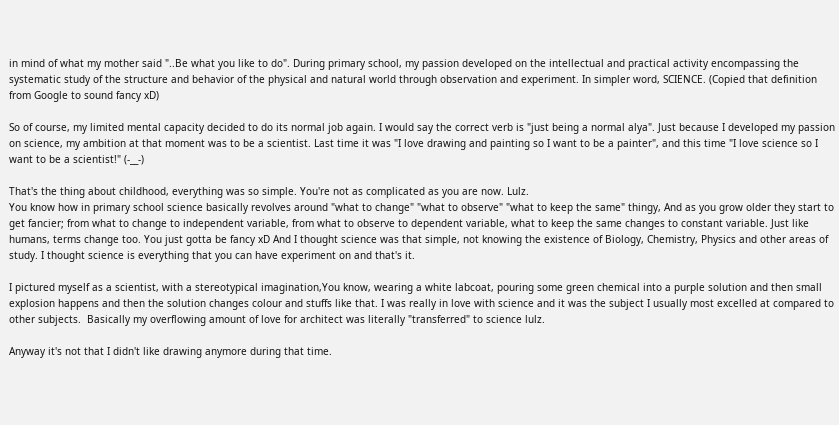in mind of what my mother said "..Be what you like to do". During primary school, my passion developed on the intellectual and practical activity encompassing the systematic study of the structure and behavior of the physical and natural world through observation and experiment. In simpler word, SCIENCE. (Copied that definition from Google to sound fancy xD)

So of course, my limited mental capacity decided to do its normal job again. I would say the correct verb is "just being a normal alya". Just because I developed my passion on science, my ambition at that moment was to be a scientist. Last time it was "I love drawing and painting so I want to be a painter", and this time "I love science so I want to be a scientist!" (-__-)

That's the thing about childhood, everything was so simple. You're not as complicated as you are now. Lulz.
You know how in primary school science basically revolves around "what to change" "what to observe" "what to keep the same" thingy, And as you grow older they start to get fancier; from what to change to independent variable, from what to observe to dependent variable, what to keep the same changes to constant variable. Just like humans, terms change too. You just gotta be fancy xD And I thought science was that simple, not knowing the existence of Biology, Chemistry, Physics and other areas of study. I thought science is everything that you can have experiment on and that's it.

I pictured myself as a scientist, with a stereotypical imagination,You know, wearing a white labcoat, pouring some green chemical into a purple solution and then small explosion happens and then the solution changes colour and stuffs like that. I was really in love with science and it was the subject I usually most excelled at compared to other subjects.  Basically my overflowing amount of love for architect was literally "transferred" to science lulz.

Anyway it's not that I didn't like drawing anymore during that time.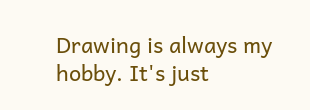Drawing is always my hobby. It's just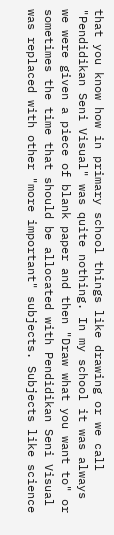that you know how in primary school things like drawing or we call "Pendidikan Seni Visual" was quite nothing. In my school it was always we were given a piece of blank paper and then "Draw what you want to" or sometimes the time that should be allocated with Pendidikan Seni Visual was replaced with other "more important" subjects. Subjects like science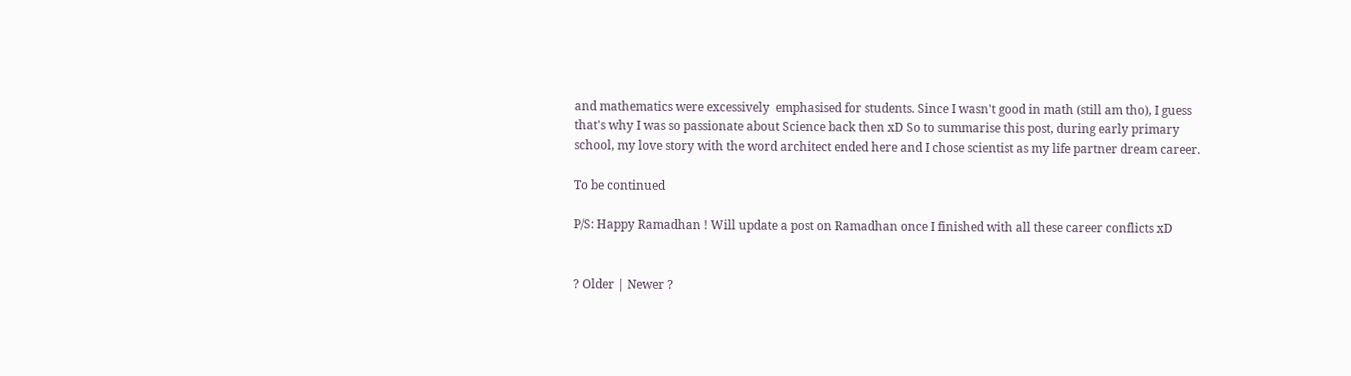and mathematics were excessively  emphasised for students. Since I wasn't good in math (still am tho), I guess that's why I was so passionate about Science back then xD So to summarise this post, during early primary school, my love story with the word architect ended here and I chose scientist as my life partner dream career.

To be continued

P/S: Happy Ramadhan ! Will update a post on Ramadhan once I finished with all these career conflicts xD


? Older | Newer ?